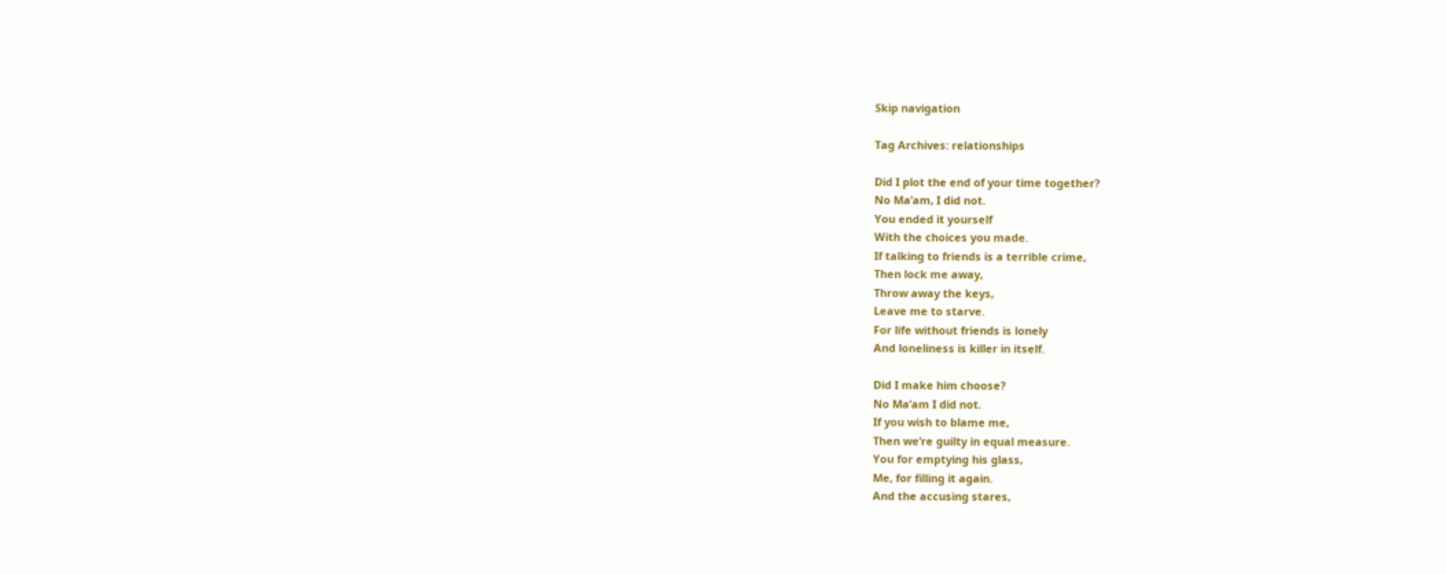Skip navigation

Tag Archives: relationships

Did I plot the end of your time together?
No Ma’am, I did not.
You ended it yourself
With the choices you made.
If talking to friends is a terrible crime,
Then lock me away,
Throw away the keys,
Leave me to starve.
For life without friends is lonely
And loneliness is killer in itself.

Did I make him choose?
No Ma’am I did not.
If you wish to blame me,
Then we’re guilty in equal measure.
You for emptying his glass,
Me, for filling it again.
And the accusing stares,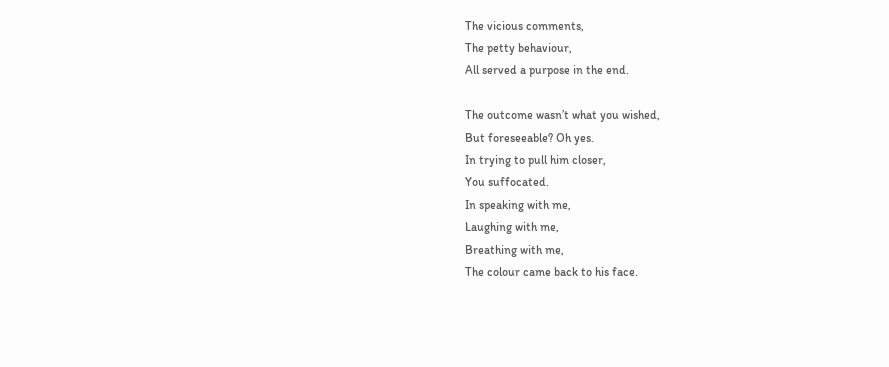The vicious comments,
The petty behaviour,
All served a purpose in the end.

The outcome wasn’t what you wished,
But foreseeable? Oh yes.
In trying to pull him closer,
You suffocated.
In speaking with me,
Laughing with me,
Breathing with me,
The colour came back to his face.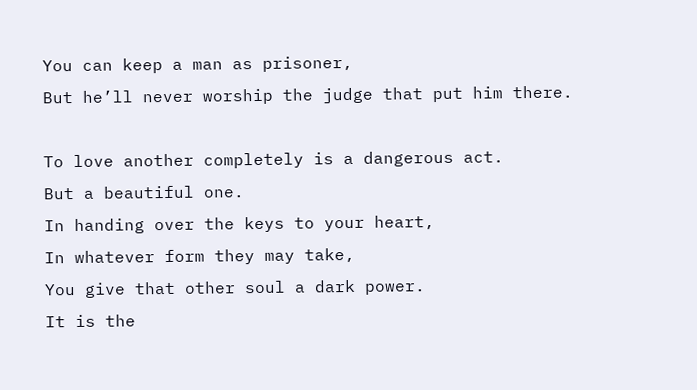You can keep a man as prisoner,
But he’ll never worship the judge that put him there.

To love another completely is a dangerous act.
But a beautiful one.
In handing over the keys to your heart,
In whatever form they may take,
You give that other soul a dark power.
It is the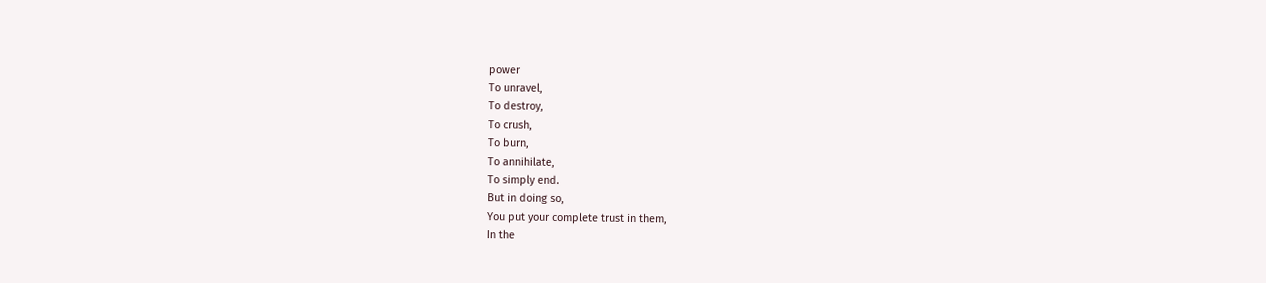power
To unravel,
To destroy,
To crush,
To burn,
To annihilate,
To simply end.
But in doing so,
You put your complete trust in them,
In the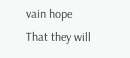vain hope
That they will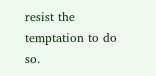resist the temptation to do so.